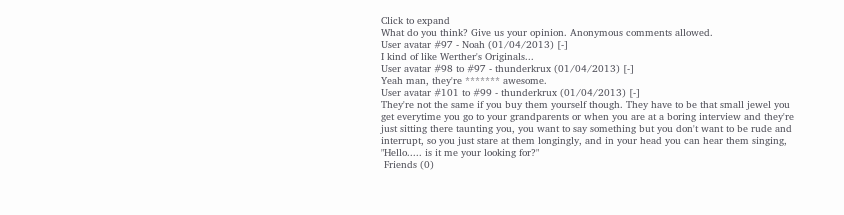Click to expand
What do you think? Give us your opinion. Anonymous comments allowed.
User avatar #97 - Noah (01/04/2013) [-]
I kind of like Werther's Originals...
User avatar #98 to #97 - thunderkrux (01/04/2013) [-]
Yeah man, they're ******* awesome.
User avatar #101 to #99 - thunderkrux (01/04/2013) [-]
They're not the same if you buy them yourself though. They have to be that small jewel you get everytime you go to your grandparents or when you are at a boring interview and they're just sitting there taunting you, you want to say something but you don't want to be rude and interrupt, so you just stare at them longingly, and in your head you can hear them singing, "Hello..... is it me your looking for?"
 Friends (0)